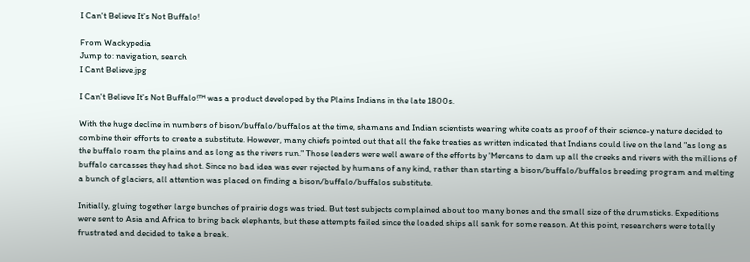I Can't Believe It's Not Buffalo!

From Wackypedia
Jump to: navigation, search
I Cant Believe.jpg

I Can't Believe It's Not Buffalo!™ was a product developed by the Plains Indians in the late 1800s.

With the huge decline in numbers of bison/buffalo/buffalos at the time, shamans and Indian scientists wearing white coats as proof of their science-y nature decided to combine their efforts to create a substitute. However, many chiefs pointed out that all the fake treaties as written indicated that Indians could live on the land "as long as the buffalo roam the plains and as long as the rivers run." Those leaders were well aware of the efforts by 'Mercans to dam up all the creeks and rivers with the millions of buffalo carcasses they had shot. Since no bad idea was ever rejected by humans of any kind, rather than starting a bison/buffalo/buffalos breeding program and melting a bunch of glaciers, all attention was placed on finding a bison/buffalo/buffalos substitute.

Initially, gluing together large bunches of prairie dogs was tried. But test subjects complained about too many bones and the small size of the drumsticks. Expeditions were sent to Asia and Africa to bring back elephants, but these attempts failed since the loaded ships all sank for some reason. At this point, researchers were totally frustrated and decided to take a break.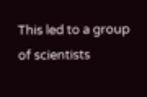This led to a group of scientists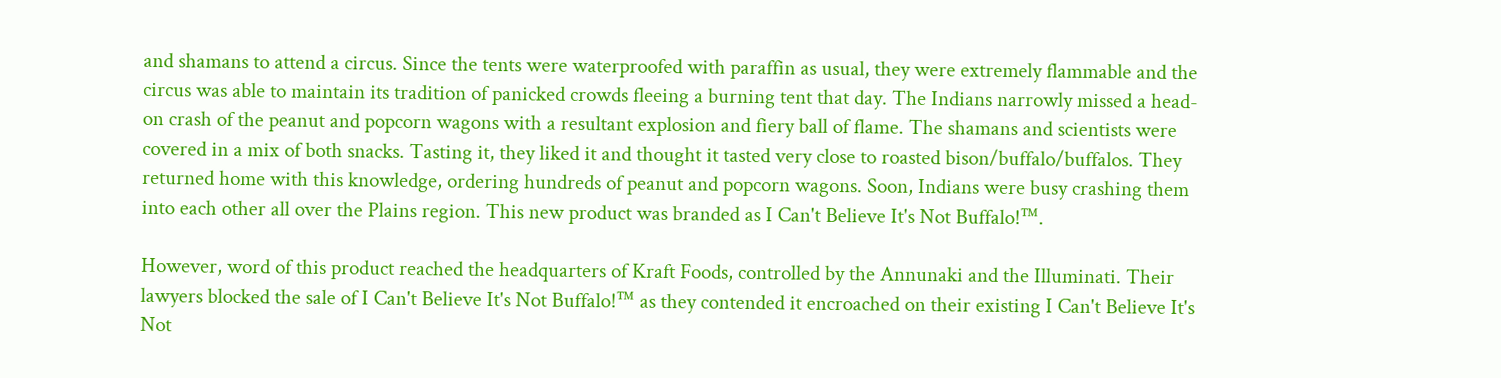and shamans to attend a circus. Since the tents were waterproofed with paraffin as usual, they were extremely flammable and the circus was able to maintain its tradition of panicked crowds fleeing a burning tent that day. The Indians narrowly missed a head-on crash of the peanut and popcorn wagons with a resultant explosion and fiery ball of flame. The shamans and scientists were covered in a mix of both snacks. Tasting it, they liked it and thought it tasted very close to roasted bison/buffalo/buffalos. They returned home with this knowledge, ordering hundreds of peanut and popcorn wagons. Soon, Indians were busy crashing them into each other all over the Plains region. This new product was branded as I Can't Believe It's Not Buffalo!™.

However, word of this product reached the headquarters of Kraft Foods, controlled by the Annunaki and the Illuminati. Their lawyers blocked the sale of I Can't Believe It's Not Buffalo!™ as they contended it encroached on their existing I Can't Believe It's Not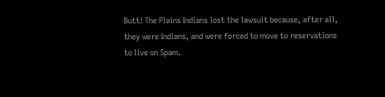Butt! The Plains Indians lost the lawsuit because, after all, they were Indians, and were forced to move to reservations to live on Spam.